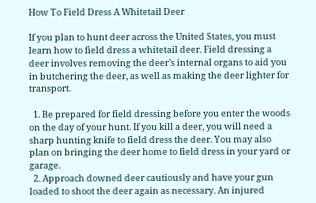How To Field Dress A Whitetail Deer

If you plan to hunt deer across the United States, you must learn how to field dress a whitetail deer. Field dressing a deer involves removing the deer’s internal organs to aid you in butchering the deer, as well as making the deer lighter for transport.

  1. Be prepared for field dressing before you enter the woods on the day of your hunt. If you kill a deer, you will need a sharp hunting knife to field dress the deer. You may also plan on bringing the deer home to field dress in your yard or garage.
  2. Approach downed deer cautiously and have your gun loaded to shoot the deer again as necessary. An injured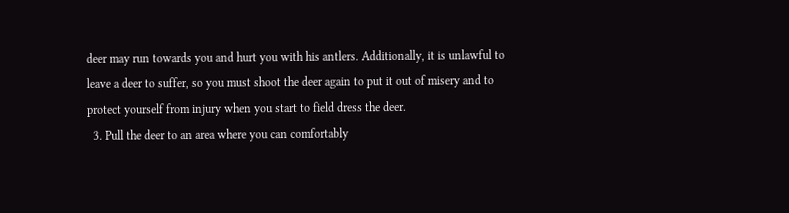deer may run towards you and hurt you with his antlers. Additionally, it is unlawful to leave a deer to suffer, so you must shoot the deer again to put it out of misery and to protect yourself from injury when you start to field dress the deer.
  3. Pull the deer to an area where you can comfortably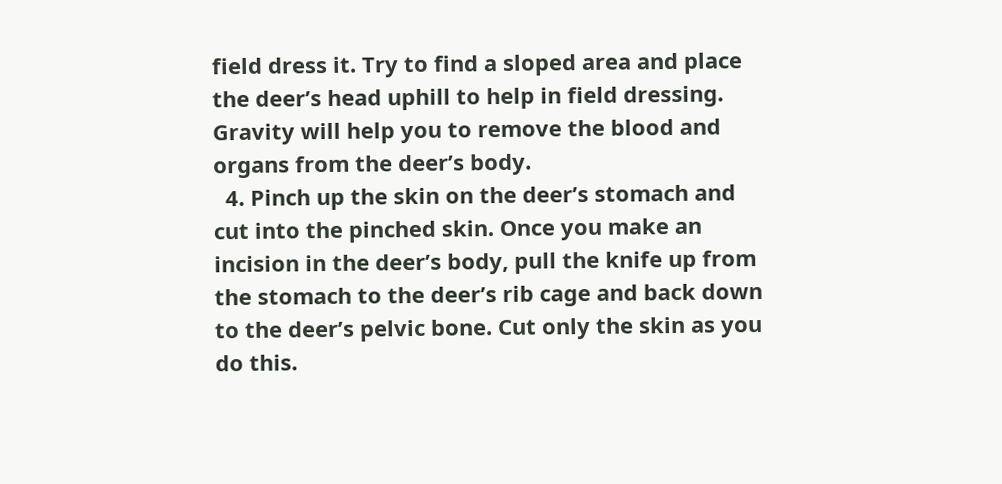field dress it. Try to find a sloped area and place the deer’s head uphill to help in field dressing. Gravity will help you to remove the blood and organs from the deer’s body.
  4. Pinch up the skin on the deer’s stomach and cut into the pinched skin. Once you make an incision in the deer’s body, pull the knife up from the stomach to the deer’s rib cage and back down to the deer’s pelvic bone. Cut only the skin as you do this.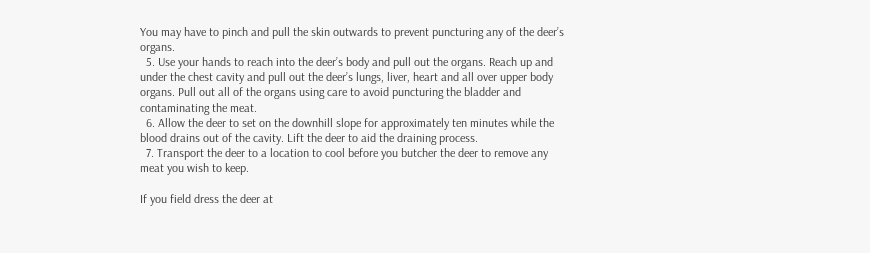You may have to pinch and pull the skin outwards to prevent puncturing any of the deer’s organs.
  5. Use your hands to reach into the deer’s body and pull out the organs. Reach up and under the chest cavity and pull out the deer’s lungs, liver, heart and all over upper body organs. Pull out all of the organs using care to avoid puncturing the bladder and contaminating the meat.
  6. Allow the deer to set on the downhill slope for approximately ten minutes while the blood drains out of the cavity. Lift the deer to aid the draining process.
  7. Transport the deer to a location to cool before you butcher the deer to remove any meat you wish to keep.

If you field dress the deer at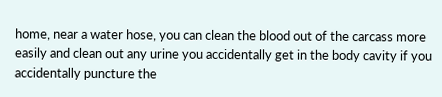home, near a water hose, you can clean the blood out of the carcass more easily and clean out any urine you accidentally get in the body cavity if you accidentally puncture the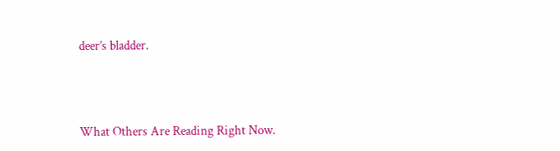deer’s bladder.



What Others Are Reading Right Now.